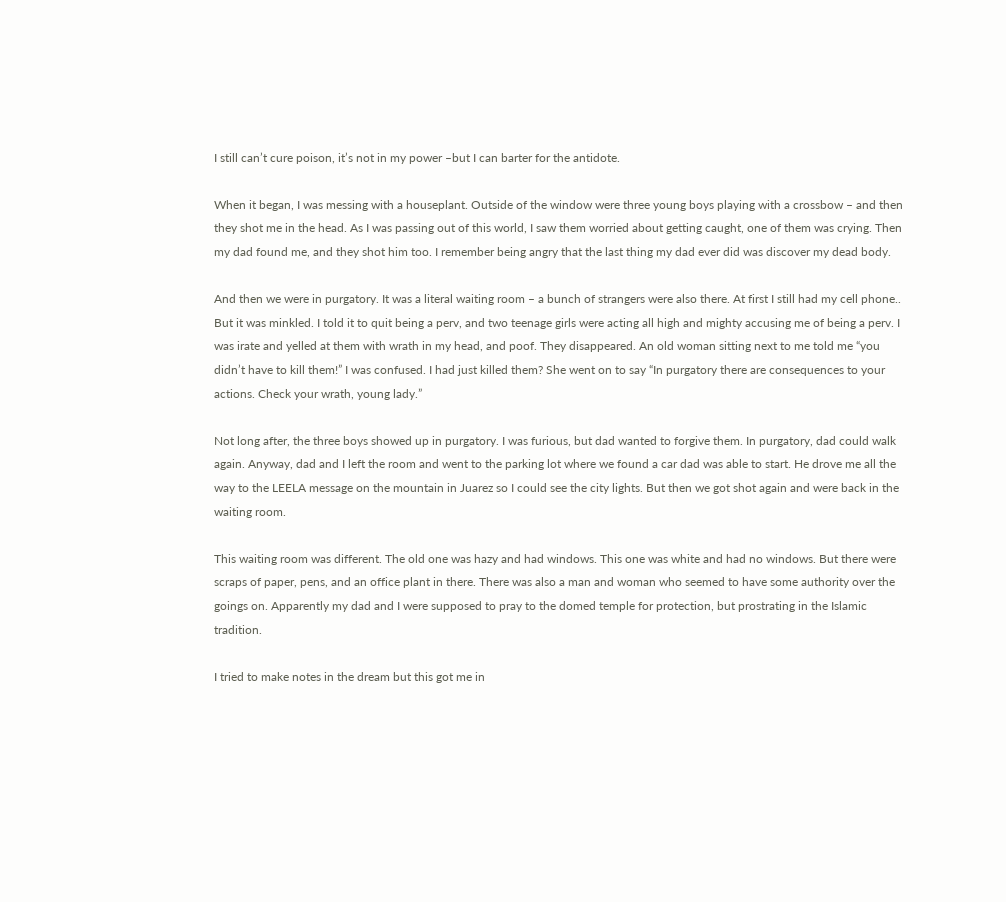I still can’t cure poison, it’s not in my power –but I can barter for the antidote.

When it began, I was messing with a houseplant. Outside of the window were three young boys playing with a crossbow – and then they shot me in the head. As I was passing out of this world, I saw them worried about getting caught, one of them was crying. Then my dad found me, and they shot him too. I remember being angry that the last thing my dad ever did was discover my dead body.

And then we were in purgatory. It was a literal waiting room – a bunch of strangers were also there. At first I still had my cell phone.. But it was minkled. I told it to quit being a perv, and two teenage girls were acting all high and mighty accusing me of being a perv. I was irate and yelled at them with wrath in my head, and poof. They disappeared. An old woman sitting next to me told me “you didn’t have to kill them!” I was confused. I had just killed them? She went on to say “In purgatory there are consequences to your actions. Check your wrath, young lady.”

Not long after, the three boys showed up in purgatory. I was furious, but dad wanted to forgive them. In purgatory, dad could walk again. Anyway, dad and I left the room and went to the parking lot where we found a car dad was able to start. He drove me all the way to the LEELA message on the mountain in Juarez so I could see the city lights. But then we got shot again and were back in the waiting room.

This waiting room was different. The old one was hazy and had windows. This one was white and had no windows. But there were scraps of paper, pens, and an office plant in there. There was also a man and woman who seemed to have some authority over the goings on. Apparently my dad and I were supposed to pray to the domed temple for protection, but prostrating in the Islamic tradition.

I tried to make notes in the dream but this got me in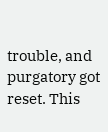trouble, and purgatory got reset. This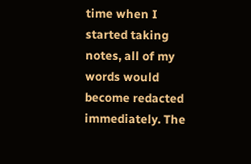time when I started taking notes, all of my words would become redacted immediately. The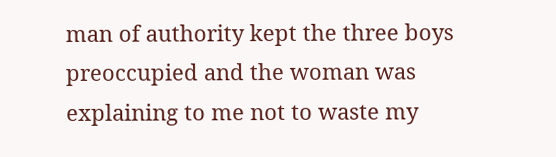man of authority kept the three boys preoccupied and the woman was explaining to me not to waste my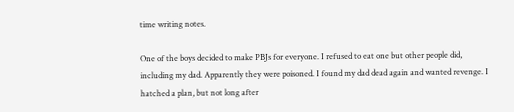time writing notes.

One of the boys decided to make PBJs for everyone. I refused to eat one but other people did, including my dad. Apparently they were poisoned. I found my dad dead again and wanted revenge. I hatched a plan, but not long after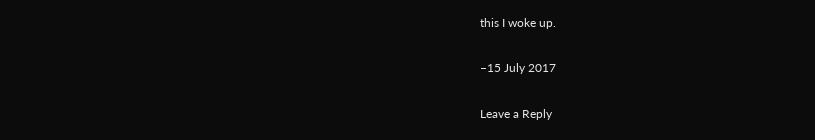this I woke up.

–15 July 2017

Leave a Reply